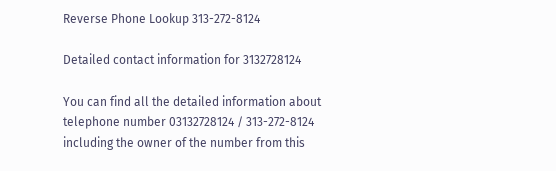Reverse Phone Lookup 313-272-8124

Detailed contact information for 3132728124

You can find all the detailed information about telephone number 03132728124 / 313-272-8124 including the owner of the number from this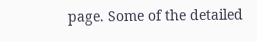page. Some of the detailed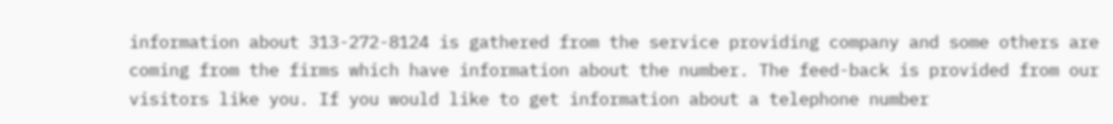information about 313-272-8124 is gathered from the service providing company and some others are coming from the firms which have information about the number. The feed-back is provided from our visitors like you. If you would like to get information about a telephone number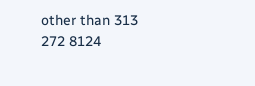other than 313 272 8124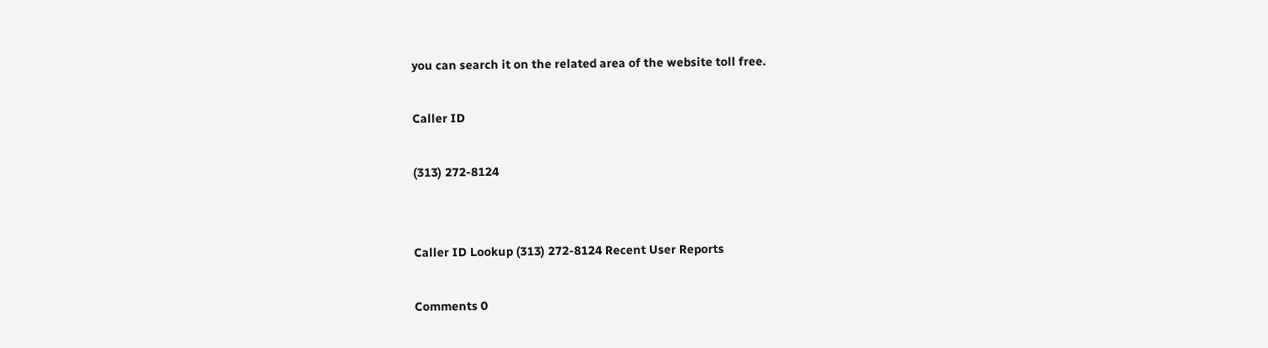you can search it on the related area of the website toll free.

Caller ID

(313) 272-8124


Caller ID Lookup (313) 272-8124 Recent User Reports

Comments 0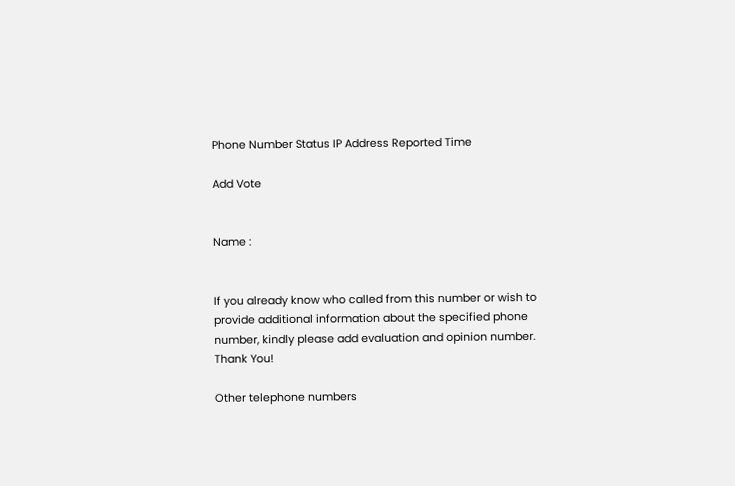Phone Number Status IP Address Reported Time

Add Vote


Name :


If you already know who called from this number or wish to provide additional information about the specified phone number, kindly please add evaluation and opinion number. Thank You!

Other telephone numbers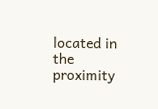located in the proximity